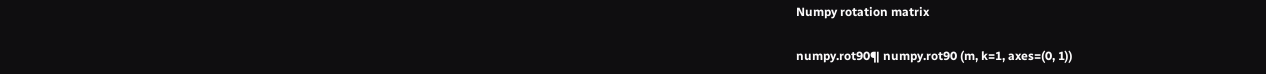Numpy rotation matrix

numpy.rot90¶ numpy.rot90 (m, k=1, axes=(0, 1))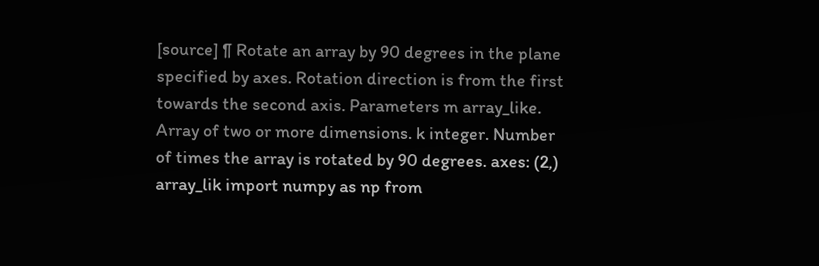[source] ¶ Rotate an array by 90 degrees in the plane specified by axes. Rotation direction is from the first towards the second axis. Parameters m array_like. Array of two or more dimensions. k integer. Number of times the array is rotated by 90 degrees. axes: (2,) array_lik import numpy as np from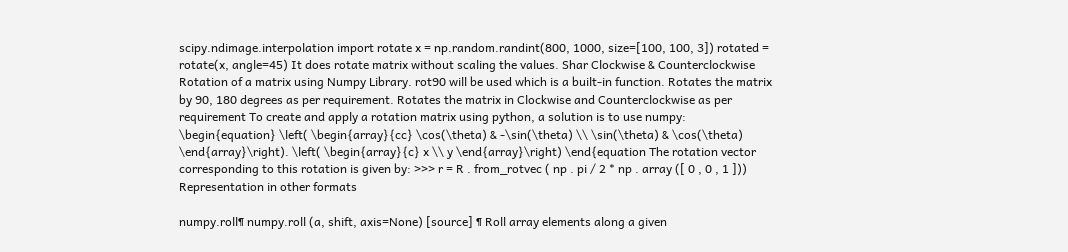scipy.ndimage.interpolation import rotate x = np.random.randint(800, 1000, size=[100, 100, 3]) rotated = rotate(x, angle=45) It does rotate matrix without scaling the values. Shar Clockwise & Counterclockwise Rotation of a matrix using Numpy Library. rot90 will be used which is a built-in function. Rotates the matrix by 90, 180 degrees as per requirement. Rotates the matrix in Clockwise and Counterclockwise as per requirement To create and apply a rotation matrix using python, a solution is to use numpy: \begin{equation} \left( \begin{array}{cc} \cos(\theta) & -\sin(\theta) \\ \sin(\theta) & \cos(\theta) \end{array}\right). \left( \begin{array}{c} x \\ y \end{array}\right) \end{equation The rotation vector corresponding to this rotation is given by: >>> r = R . from_rotvec ( np . pi / 2 * np . array ([ 0 , 0 , 1 ])) Representation in other formats

numpy.roll¶ numpy.roll (a, shift, axis=None) [source] ¶ Roll array elements along a given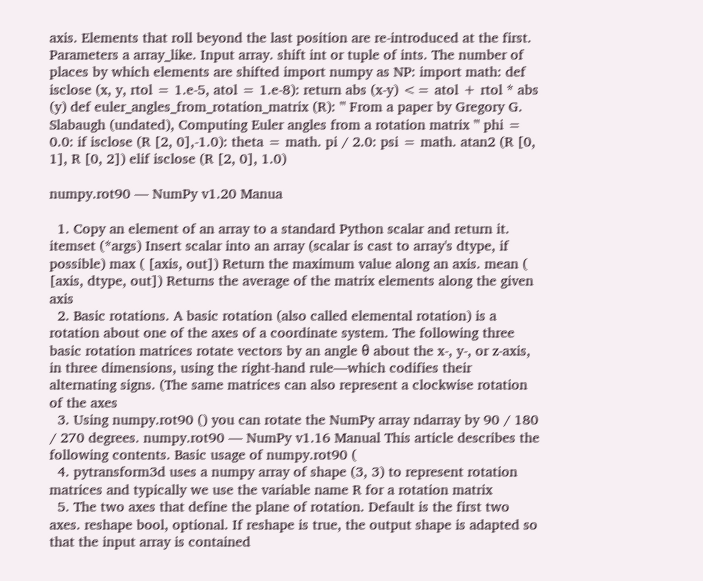axis. Elements that roll beyond the last position are re-introduced at the first. Parameters a array_like. Input array. shift int or tuple of ints. The number of places by which elements are shifted import numpy as NP: import math: def isclose (x, y, rtol = 1.e-5, atol = 1.e-8): return abs (x-y) <= atol + rtol * abs (y) def euler_angles_from_rotation_matrix (R): ''' From a paper by Gregory G. Slabaugh (undated), Computing Euler angles from a rotation matrix ''' phi = 0.0: if isclose (R [2, 0],-1.0): theta = math. pi / 2.0: psi = math. atan2 (R [0, 1], R [0, 2]) elif isclose (R [2, 0], 1.0)

numpy.rot90 — NumPy v1.20 Manua

  1. Copy an element of an array to a standard Python scalar and return it. itemset (*args) Insert scalar into an array (scalar is cast to array's dtype, if possible) max ( [axis, out]) Return the maximum value along an axis. mean ( [axis, dtype, out]) Returns the average of the matrix elements along the given axis
  2. Basic rotations. A basic rotation (also called elemental rotation) is a rotation about one of the axes of a coordinate system. The following three basic rotation matrices rotate vectors by an angle θ about the x-, y-, or z-axis, in three dimensions, using the right-hand rule—which codifies their alternating signs. (The same matrices can also represent a clockwise rotation of the axes
  3. Using numpy.rot90 () you can rotate the NumPy array ndarray by 90 / 180 / 270 degrees. numpy.rot90 — NumPy v1.16 Manual This article describes the following contents. Basic usage of numpy.rot90 (
  4. pytransform3d uses a numpy array of shape (3, 3) to represent rotation matrices and typically we use the variable name R for a rotation matrix
  5. The two axes that define the plane of rotation. Default is the first two axes. reshape bool, optional. If reshape is true, the output shape is adapted so that the input array is contained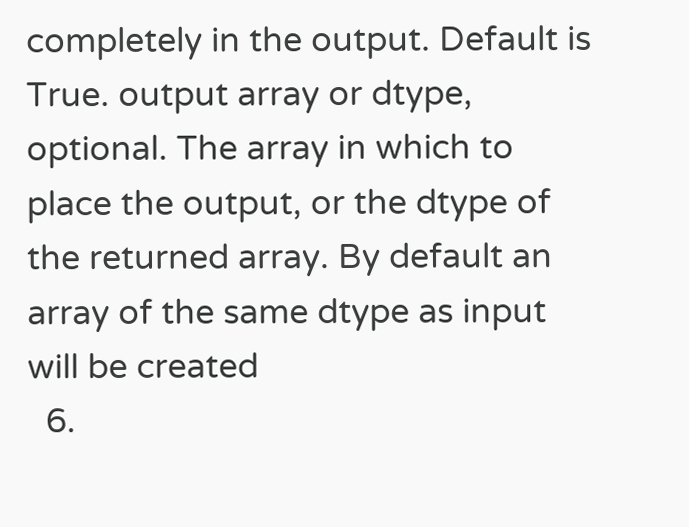completely in the output. Default is True. output array or dtype, optional. The array in which to place the output, or the dtype of the returned array. By default an array of the same dtype as input will be created
  6.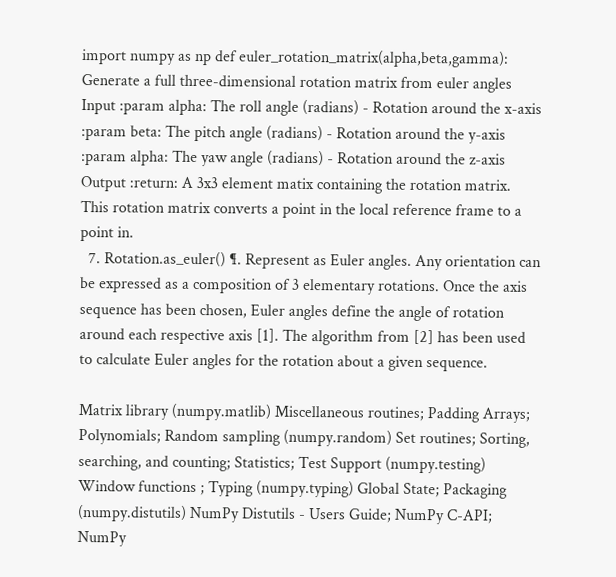import numpy as np def euler_rotation_matrix(alpha,beta,gamma): Generate a full three-dimensional rotation matrix from euler angles Input :param alpha: The roll angle (radians) - Rotation around the x-axis :param beta: The pitch angle (radians) - Rotation around the y-axis :param alpha: The yaw angle (radians) - Rotation around the z-axis Output :return: A 3x3 element matix containing the rotation matrix. This rotation matrix converts a point in the local reference frame to a point in.
  7. Rotation.as_euler() ¶. Represent as Euler angles. Any orientation can be expressed as a composition of 3 elementary rotations. Once the axis sequence has been chosen, Euler angles define the angle of rotation around each respective axis [1]. The algorithm from [2] has been used to calculate Euler angles for the rotation about a given sequence.

Matrix library (numpy.matlib) Miscellaneous routines; Padding Arrays; Polynomials; Random sampling (numpy.random) Set routines; Sorting, searching, and counting; Statistics; Test Support (numpy.testing) Window functions ; Typing (numpy.typing) Global State; Packaging (numpy.distutils) NumPy Distutils - Users Guide; NumPy C-API; NumPy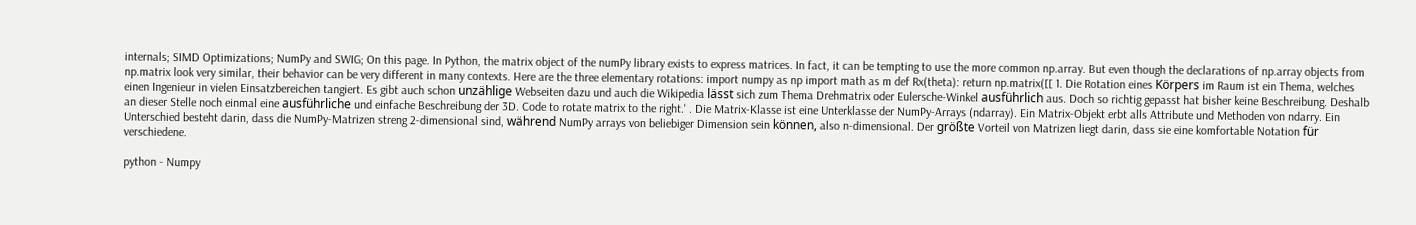internals; SIMD Optimizations; NumPy and SWIG; On this page. In Python, the matrix object of the numPy library exists to express matrices. In fact, it can be tempting to use the more common np.array. But even though the declarations of np.array objects from np.matrix look very similar, their behavior can be very different in many contexts. Here are the three elementary rotations: import numpy as np import math as m def Rx(theta): return np.matrix([[ 1. Die Rotation eines Körpers im Raum ist ein Thema, welches einen Ingenieur in vielen Einsatzbereichen tangiert. Es gibt auch schon unzählige Webseiten dazu und auch die Wikipedia lässt sich zum Thema Drehmatrix oder Eulersche-Winkel ausführlich aus. Doch so richtig gepasst hat bisher keine Beschreibung. Deshalb an dieser Stelle noch einmal eine ausführliche und einfache Beschreibung der 3D. Code to rotate matrix to the right.' . Die Matrix-Klasse ist eine Unterklasse der NumPy-Arrays (ndarray). Ein Matrix-Objekt erbt alls Attribute und Methoden von ndarry. Ein Unterschied besteht darin, dass die NumPy-Matrizen streng 2-dimensional sind, während NumPy arrays von beliebiger Dimension sein können, also n-dimensional. Der größte Vorteil von Matrizen liegt darin, dass sie eine komfortable Notation für verschiedene.

python - Numpy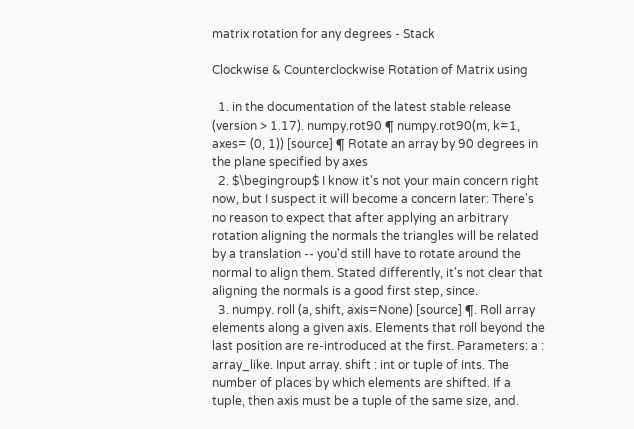matrix rotation for any degrees - Stack

Clockwise & Counterclockwise Rotation of Matrix using

  1. in the documentation of the latest stable release (version > 1.17). numpy.rot90 ¶ numpy.rot90(m, k=1, axes= (0, 1)) [source] ¶ Rotate an array by 90 degrees in the plane specified by axes
  2. $\begingroup$ I know it's not your main concern right now, but I suspect it will become a concern later: There's no reason to expect that after applying an arbitrary rotation aligning the normals the triangles will be related by a translation -- you'd still have to rotate around the normal to align them. Stated differently, it's not clear that aligning the normals is a good first step, since.
  3. numpy. roll (a, shift, axis=None) [source] ¶. Roll array elements along a given axis. Elements that roll beyond the last position are re-introduced at the first. Parameters: a : array_like. Input array. shift : int or tuple of ints. The number of places by which elements are shifted. If a tuple, then axis must be a tuple of the same size, and.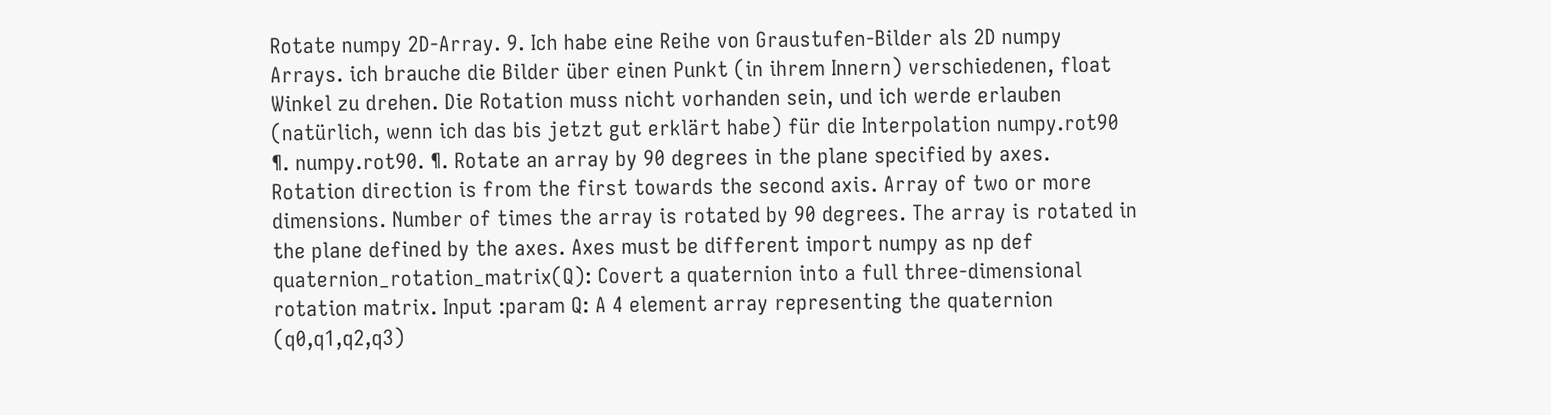Rotate numpy 2D-Array. 9. Ich habe eine Reihe von Graustufen-Bilder als 2D numpy Arrays. ich brauche die Bilder über einen Punkt (in ihrem Innern) verschiedenen, float Winkel zu drehen. Die Rotation muss nicht vorhanden sein, und ich werde erlauben (natürlich, wenn ich das bis jetzt gut erklärt habe) für die Interpolation numpy.rot90 ¶. numpy.rot90. ¶. Rotate an array by 90 degrees in the plane specified by axes. Rotation direction is from the first towards the second axis. Array of two or more dimensions. Number of times the array is rotated by 90 degrees. The array is rotated in the plane defined by the axes. Axes must be different import numpy as np def quaternion_rotation_matrix(Q): Covert a quaternion into a full three-dimensional rotation matrix. Input :param Q: A 4 element array representing the quaternion (q0,q1,q2,q3)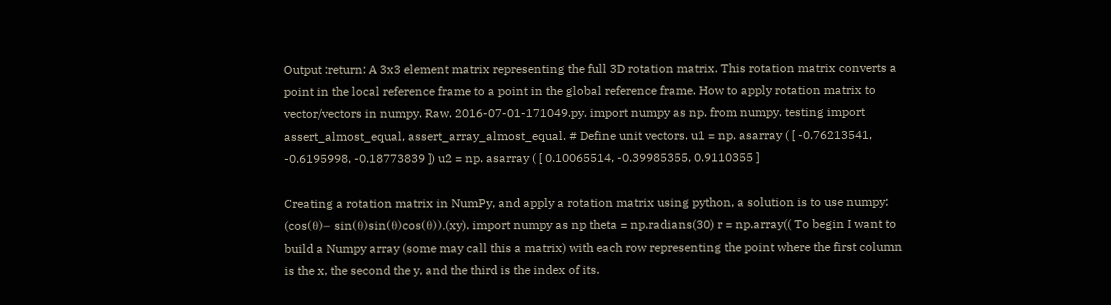Output :return: A 3x3 element matrix representing the full 3D rotation matrix. This rotation matrix converts a point in the local reference frame to a point in the global reference frame. How to apply rotation matrix to vector/vectors in numpy. Raw. 2016-07-01-171049.py. import numpy as np. from numpy. testing import assert_almost_equal, assert_array_almost_equal. # Define unit vectors. u1 = np. asarray ( [ -0.76213541, -0.6195998, -0.18773839 ]) u2 = np. asarray ( [ 0.10065514, -0.39985355, 0.9110355 ]

Creating a rotation matrix in NumPy, and apply a rotation matrix using python, a solution is to use numpy: (cos(θ)− sin(θ)sin(θ)cos(θ)).(xy). import numpy as np theta = np.radians(30) r = np.array(( To begin I want to build a Numpy array (some may call this a matrix) with each row representing the point where the first column is the x, the second the y, and the third is the index of its.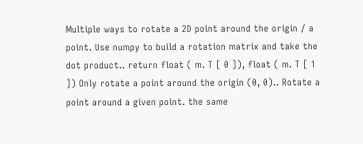Multiple ways to rotate a 2D point around the origin / a point. Use numpy to build a rotation matrix and take the dot product.. return float ( m. T [ 0 ]), float ( m. T [ 1 ]) Only rotate a point around the origin (0, 0).. Rotate a point around a given point. the same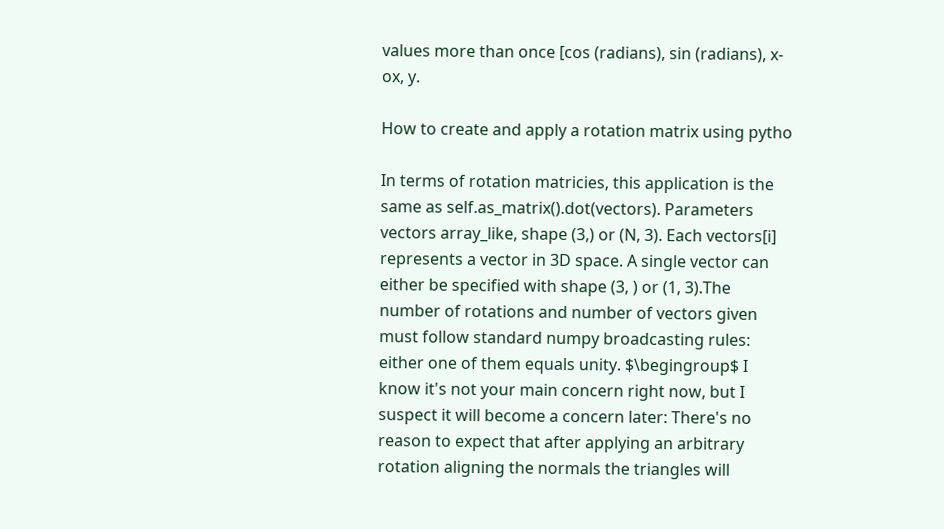values more than once [cos (radians), sin (radians), x-ox, y.

How to create and apply a rotation matrix using pytho

In terms of rotation matricies, this application is the same as self.as_matrix().dot(vectors). Parameters vectors array_like, shape (3,) or (N, 3). Each vectors[i] represents a vector in 3D space. A single vector can either be specified with shape (3, ) or (1, 3).The number of rotations and number of vectors given must follow standard numpy broadcasting rules: either one of them equals unity. $\begingroup$ I know it's not your main concern right now, but I suspect it will become a concern later: There's no reason to expect that after applying an arbitrary rotation aligning the normals the triangles will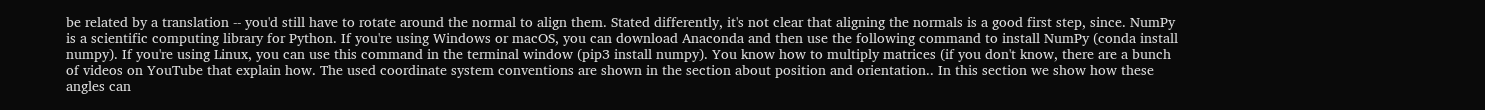be related by a translation -- you'd still have to rotate around the normal to align them. Stated differently, it's not clear that aligning the normals is a good first step, since. NumPy is a scientific computing library for Python. If you're using Windows or macOS, you can download Anaconda and then use the following command to install NumPy (conda install numpy). If you're using Linux, you can use this command in the terminal window (pip3 install numpy). You know how to multiply matrices (if you don't know, there are a bunch of videos on YouTube that explain how. The used coordinate system conventions are shown in the section about position and orientation.. In this section we show how these angles can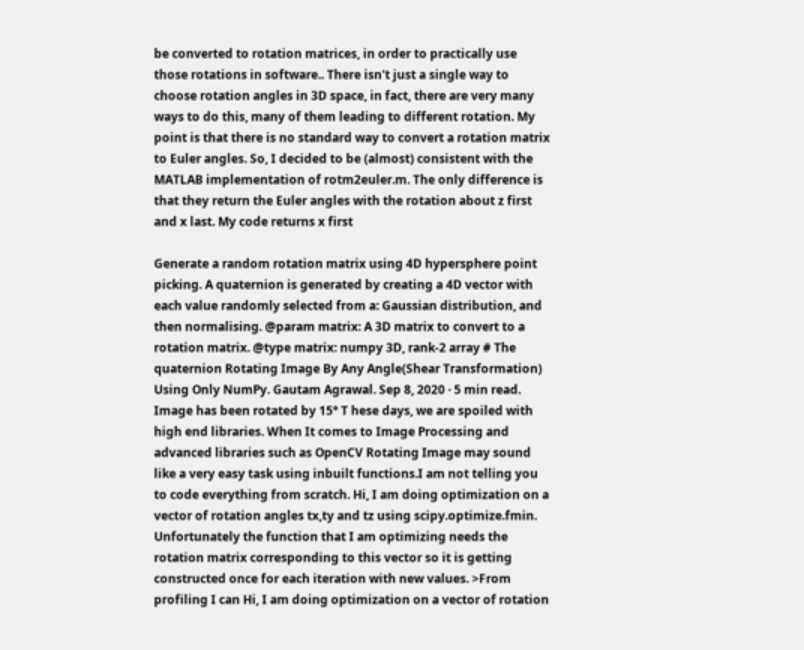be converted to rotation matrices, in order to practically use those rotations in software.. There isn't just a single way to choose rotation angles in 3D space, in fact, there are very many ways to do this, many of them leading to different rotation. My point is that there is no standard way to convert a rotation matrix to Euler angles. So, I decided to be (almost) consistent with the MATLAB implementation of rotm2euler.m. The only difference is that they return the Euler angles with the rotation about z first and x last. My code returns x first

Generate a random rotation matrix using 4D hypersphere point picking. A quaternion is generated by creating a 4D vector with each value randomly selected from a: Gaussian distribution, and then normalising. @param matrix: A 3D matrix to convert to a rotation matrix. @type matrix: numpy 3D, rank-2 array # The quaternion Rotating Image By Any Angle(Shear Transformation) Using Only NumPy. Gautam Agrawal. Sep 8, 2020 · 5 min read. Image has been rotated by 15° T hese days, we are spoiled with high end libraries. When It comes to Image Processing and advanced libraries such as OpenCV Rotating Image may sound like a very easy task using inbuilt functions.I am not telling you to code everything from scratch. Hi, I am doing optimization on a vector of rotation angles tx,ty and tz using scipy.optimize.fmin. Unfortunately the function that I am optimizing needs the rotation matrix corresponding to this vector so it is getting constructed once for each iteration with new values. >From profiling I can Hi, I am doing optimization on a vector of rotation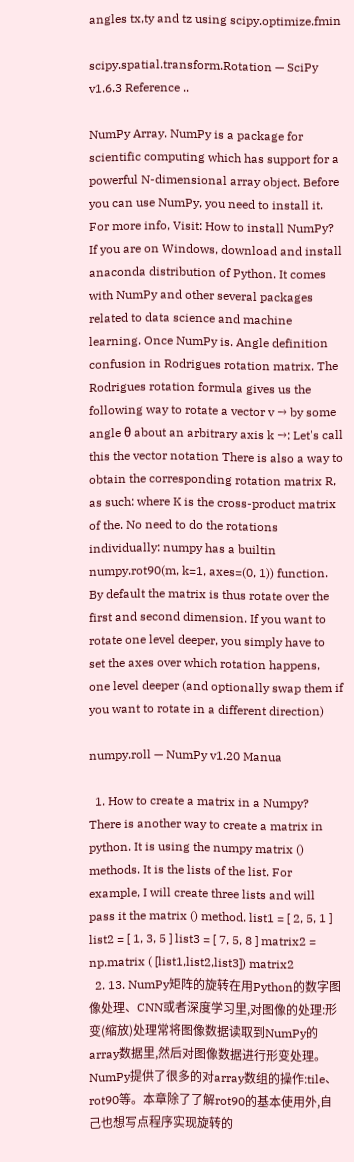angles tx,ty and tz using scipy.optimize.fmin

scipy.spatial.transform.Rotation — SciPy v1.6.3 Reference ..

NumPy Array. NumPy is a package for scientific computing which has support for a powerful N-dimensional array object. Before you can use NumPy, you need to install it. For more info, Visit: How to install NumPy? If you are on Windows, download and install anaconda distribution of Python. It comes with NumPy and other several packages related to data science and machine learning. Once NumPy is. Angle definition confusion in Rodrigues rotation matrix. The Rodrigues rotation formula gives us the following way to rotate a vector v → by some angle θ about an arbitrary axis k →: Let's call this the vector notation There is also a way to obtain the corresponding rotation matrix R, as such: where K is the cross-product matrix of the. No need to do the rotations individually: numpy has a builtin numpy.rot90(m, k=1, axes=(0, 1)) function. By default the matrix is thus rotate over the first and second dimension. If you want to rotate one level deeper, you simply have to set the axes over which rotation happens, one level deeper (and optionally swap them if you want to rotate in a different direction)

numpy.roll — NumPy v1.20 Manua

  1. How to create a matrix in a Numpy? There is another way to create a matrix in python. It is using the numpy matrix () methods. It is the lists of the list. For example, I will create three lists and will pass it the matrix () method. list1 = [ 2, 5, 1 ] list2 = [ 1, 3, 5 ] list3 = [ 7, 5, 8 ] matrix2 = np.matrix ( [list1,list2,list3]) matrix2
  2. 13. NumPy矩阵的旋转在用Python的数字图像处理、CNN或者深度学习里,对图像的处理:形变(缩放)处理常将图像数据读取到NumPy的array数据里,然后对图像数据进行形变处理。NumPy提供了很多的对array数组的操作:tile、rot90等。本章除了了解rot90的基本使用外,自己也想写点程序实现旋转的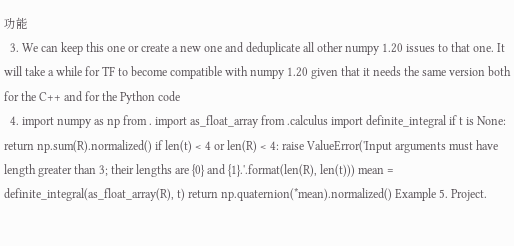功能
  3. We can keep this one or create a new one and deduplicate all other numpy 1.20 issues to that one. It will take a while for TF to become compatible with numpy 1.20 given that it needs the same version both for the C++ and for the Python code
  4. import numpy as np from . import as_float_array from .calculus import definite_integral if t is None: return np.sum(R).normalized() if len(t) < 4 or len(R) < 4: raise ValueError('Input arguments must have length greater than 3; their lengths are {0} and {1}.'.format(len(R), len(t))) mean = definite_integral(as_float_array(R), t) return np.quaternion(*mean).normalized() Example 5. Project.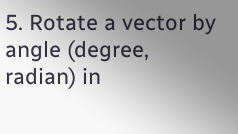5. Rotate a vector by angle (degree, radian) in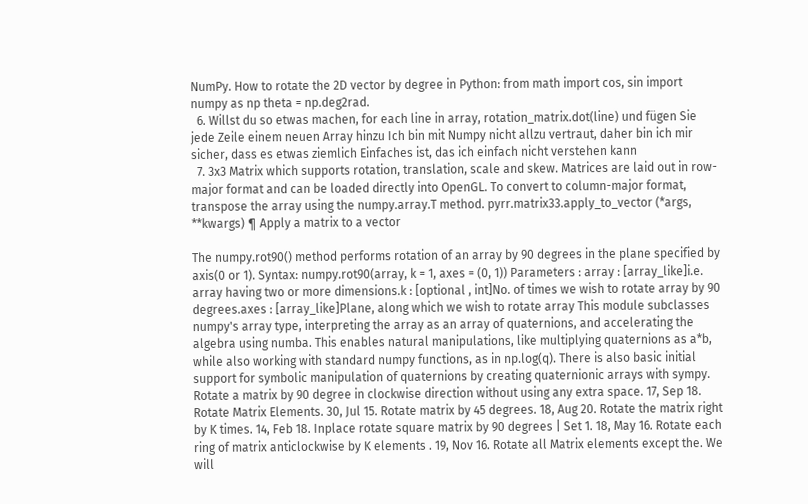NumPy. How to rotate the 2D vector by degree in Python: from math import cos, sin import numpy as np theta = np.deg2rad.
  6. Willst du so etwas machen, for each line in array, rotation_matrix.dot(line) und fügen Sie jede Zeile einem neuen Array hinzu Ich bin mit Numpy nicht allzu vertraut, daher bin ich mir sicher, dass es etwas ziemlich Einfaches ist, das ich einfach nicht verstehen kann
  7. 3x3 Matrix which supports rotation, translation, scale and skew. Matrices are laid out in row-major format and can be loaded directly into OpenGL. To convert to column-major format, transpose the array using the numpy.array.T method. pyrr.matrix33.apply_to_vector (*args, **kwargs) ¶ Apply a matrix to a vector

The numpy.rot90() method performs rotation of an array by 90 degrees in the plane specified by axis(0 or 1). Syntax: numpy.rot90(array, k = 1, axes = (0, 1)) Parameters : array : [array_like]i.e. array having two or more dimensions.k : [optional , int]No. of times we wish to rotate array by 90 degrees.axes : [array_like]Plane, along which we wish to rotate array This module subclasses numpy's array type, interpreting the array as an array of quaternions, and accelerating the algebra using numba. This enables natural manipulations, like multiplying quaternions as a*b, while also working with standard numpy functions, as in np.log(q). There is also basic initial support for symbolic manipulation of quaternions by creating quaternionic arrays with sympy. Rotate a matrix by 90 degree in clockwise direction without using any extra space. 17, Sep 18. Rotate Matrix Elements. 30, Jul 15. Rotate matrix by 45 degrees. 18, Aug 20. Rotate the matrix right by K times. 14, Feb 18. Inplace rotate square matrix by 90 degrees | Set 1. 18, May 16. Rotate each ring of matrix anticlockwise by K elements . 19, Nov 16. Rotate all Matrix elements except the. We will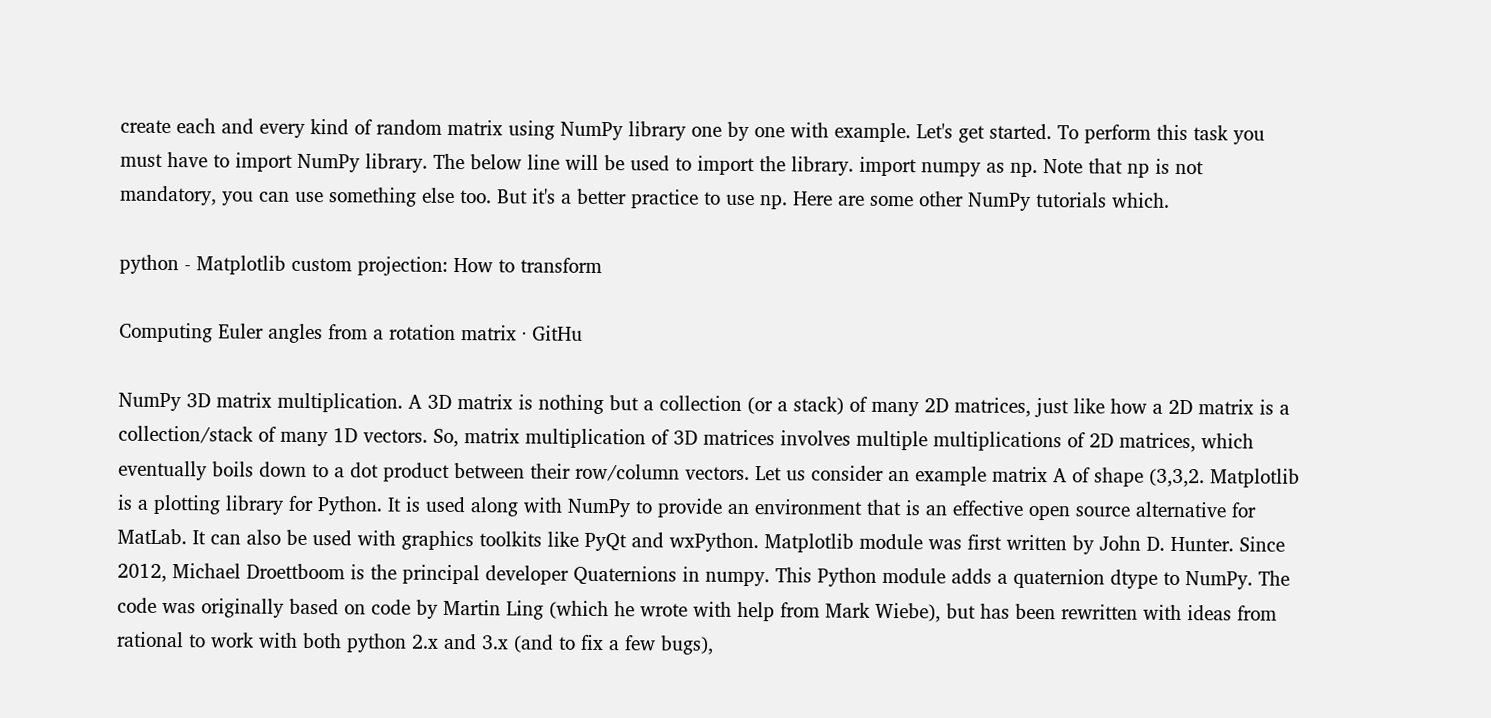create each and every kind of random matrix using NumPy library one by one with example. Let's get started. To perform this task you must have to import NumPy library. The below line will be used to import the library. import numpy as np. Note that np is not mandatory, you can use something else too. But it's a better practice to use np. Here are some other NumPy tutorials which.

python - Matplotlib custom projection: How to transform

Computing Euler angles from a rotation matrix · GitHu

NumPy 3D matrix multiplication. A 3D matrix is nothing but a collection (or a stack) of many 2D matrices, just like how a 2D matrix is a collection/stack of many 1D vectors. So, matrix multiplication of 3D matrices involves multiple multiplications of 2D matrices, which eventually boils down to a dot product between their row/column vectors. Let us consider an example matrix A of shape (3,3,2. Matplotlib is a plotting library for Python. It is used along with NumPy to provide an environment that is an effective open source alternative for MatLab. It can also be used with graphics toolkits like PyQt and wxPython. Matplotlib module was first written by John D. Hunter. Since 2012, Michael Droettboom is the principal developer Quaternions in numpy. This Python module adds a quaternion dtype to NumPy. The code was originally based on code by Martin Ling (which he wrote with help from Mark Wiebe), but has been rewritten with ideas from rational to work with both python 2.x and 3.x (and to fix a few bugs),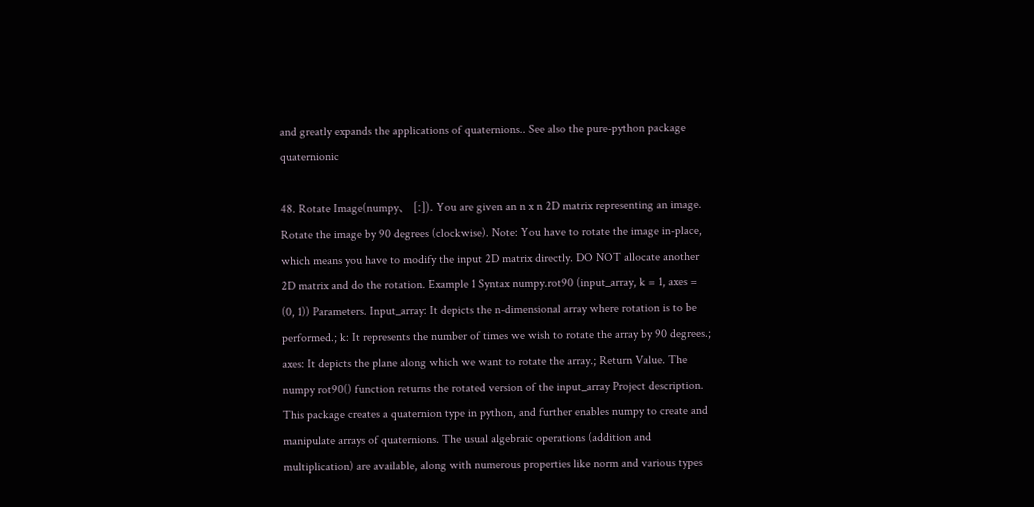and greatly expands the applications of quaternions.. See also the pure-python package quaternionic

48. Rotate Image(numpy、 [:]). You are given an n x n 2D matrix representing an image. Rotate the image by 90 degrees (clockwise). Note: You have to rotate the image in-place, which means you have to modify the input 2D matrix directly. DO NOT allocate another 2D matrix and do the rotation. Example 1 Syntax numpy.rot90 (input_array, k = 1, axes = (0, 1)) Parameters. Input_array: It depicts the n-dimensional array where rotation is to be performed.; k: It represents the number of times we wish to rotate the array by 90 degrees.; axes: It depicts the plane along which we want to rotate the array.; Return Value. The numpy rot90() function returns the rotated version of the input_array Project description. This package creates a quaternion type in python, and further enables numpy to create and manipulate arrays of quaternions. The usual algebraic operations (addition and multiplication) are available, along with numerous properties like norm and various types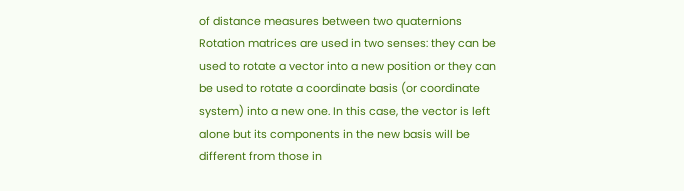of distance measures between two quaternions Rotation matrices are used in two senses: they can be used to rotate a vector into a new position or they can be used to rotate a coordinate basis (or coordinate system) into a new one. In this case, the vector is left alone but its components in the new basis will be different from those in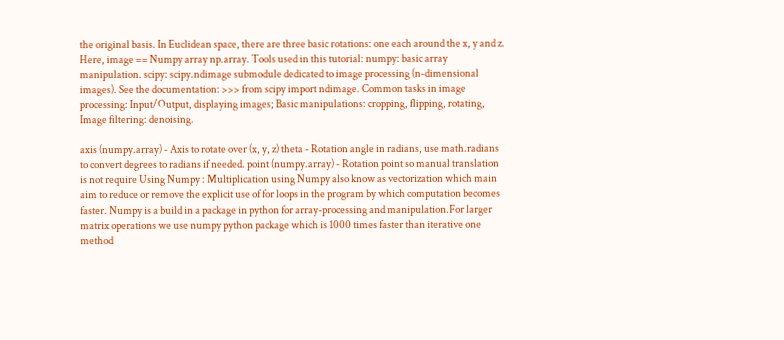the original basis. In Euclidean space, there are three basic rotations: one each around the x, y and z. Here, image == Numpy array np.array. Tools used in this tutorial: numpy: basic array manipulation. scipy: scipy.ndimage submodule dedicated to image processing (n-dimensional images). See the documentation: >>> from scipy import ndimage. Common tasks in image processing: Input/Output, displaying images; Basic manipulations: cropping, flipping, rotating, Image filtering: denoising.

axis (numpy.array) - Axis to rotate over (x, y, z) theta - Rotation angle in radians, use math.radians to convert degrees to radians if needed. point (numpy.array) - Rotation point so manual translation is not require Using Numpy : Multiplication using Numpy also know as vectorization which main aim to reduce or remove the explicit use of for loops in the program by which computation becomes faster. Numpy is a build in a package in python for array-processing and manipulation.For larger matrix operations we use numpy python package which is 1000 times faster than iterative one method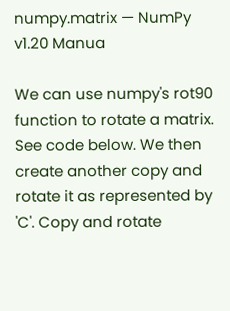numpy.matrix — NumPy v1.20 Manua

We can use numpy's rot90 function to rotate a matrix. See code below. We then create another copy and rotate it as represented by 'C'. Copy and rotate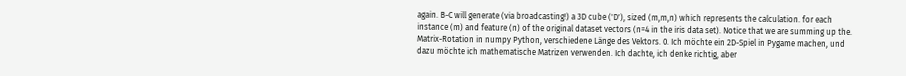again. B-C will generate (via broadcasting!) a 3D cube ('D'), sized (m,m,n) which represents the calculation. for each instance (m) and feature (n) of the original dataset vectors (n=4 in the iris data set). Notice that we are summing up the. Matrix-Rotation in numpy Python, verschiedene Länge des Vektors. 0. Ich möchte ein 2D-Spiel in Pygame machen, und dazu möchte ich mathematische Matrizen verwenden. Ich dachte, ich denke richtig, aber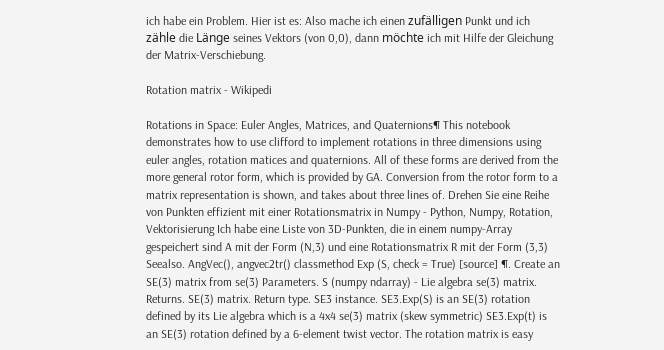ich habe ein Problem. Hier ist es: Also mache ich einen zufälligen Punkt und ich zähle die Länge seines Vektors (von 0,0), dann möchte ich mit Hilfe der Gleichung der Matrix-Verschiebung.

Rotation matrix - Wikipedi

Rotations in Space: Euler Angles, Matrices, and Quaternions¶ This notebook demonstrates how to use clifford to implement rotations in three dimensions using euler angles, rotation matices and quaternions. All of these forms are derived from the more general rotor form, which is provided by GA. Conversion from the rotor form to a matrix representation is shown, and takes about three lines of. Drehen Sie eine Reihe von Punkten effizient mit einer Rotationsmatrix in Numpy - Python, Numpy, Rotation, Vektorisierung Ich habe eine Liste von 3D-Punkten, die in einem numpy-Array gespeichert sind A mit der Form (N,3) und eine Rotationsmatrix R mit der Form (3,3) Seealso. AngVec(), angvec2tr() classmethod Exp (S, check = True) [source] ¶. Create an SE(3) matrix from se(3) Parameters. S (numpy ndarray) - Lie algebra se(3) matrix. Returns. SE(3) matrix. Return type. SE3 instance. SE3.Exp(S) is an SE(3) rotation defined by its Lie algebra which is a 4x4 se(3) matrix (skew symmetric) SE3.Exp(t) is an SE(3) rotation defined by a 6-element twist vector. The rotation matrix is easy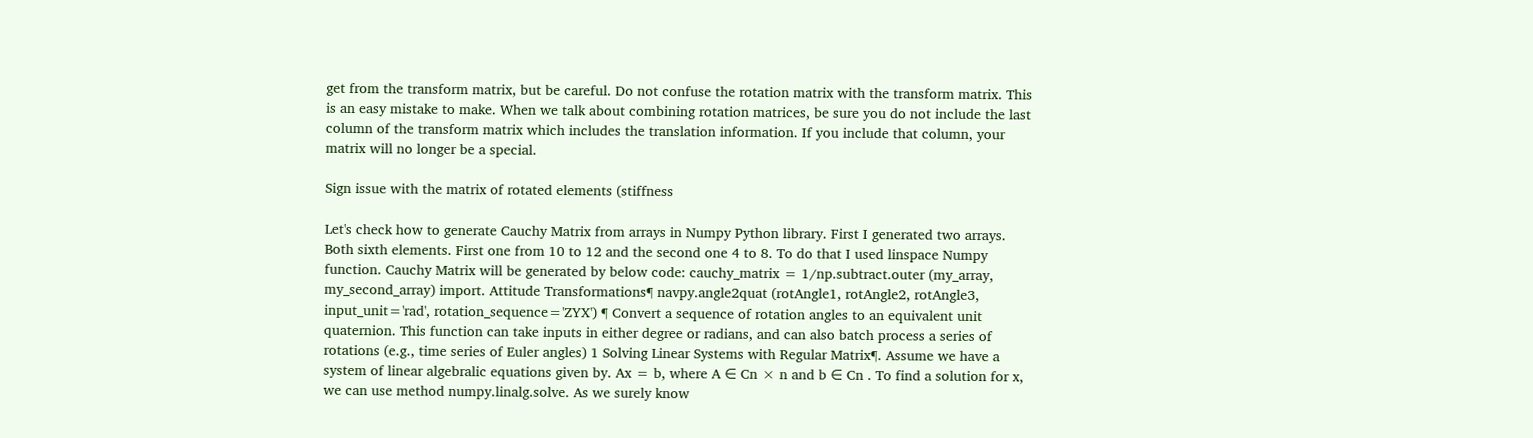get from the transform matrix, but be careful. Do not confuse the rotation matrix with the transform matrix. This is an easy mistake to make. When we talk about combining rotation matrices, be sure you do not include the last column of the transform matrix which includes the translation information. If you include that column, your matrix will no longer be a special.

Sign issue with the matrix of rotated elements (stiffness

Let's check how to generate Cauchy Matrix from arrays in Numpy Python library. First I generated two arrays. Both sixth elements. First one from 10 to 12 and the second one 4 to 8. To do that I used linspace Numpy function. Cauchy Matrix will be generated by below code: cauchy_matrix = 1/np.subtract.outer (my_array, my_second_array) import. Attitude Transformations¶ navpy.angle2quat (rotAngle1, rotAngle2, rotAngle3, input_unit='rad', rotation_sequence='ZYX') ¶ Convert a sequence of rotation angles to an equivalent unit quaternion. This function can take inputs in either degree or radians, and can also batch process a series of rotations (e.g., time series of Euler angles) 1 Solving Linear Systems with Regular Matrix¶. Assume we have a system of linear algebralic equations given by. Ax = b, where A ∈ Cn × n and b ∈ Cn . To find a solution for x, we can use method numpy.linalg.solve. As we surely know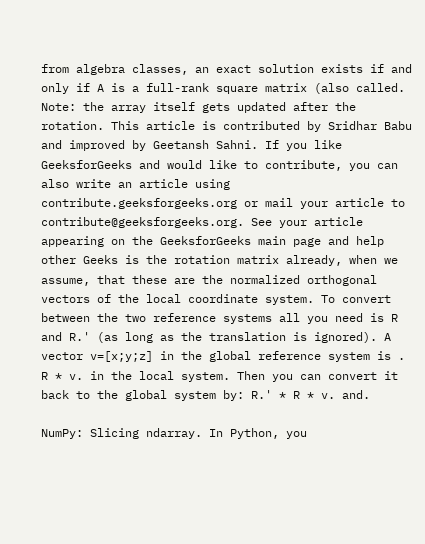from algebra classes, an exact solution exists if and only if A is a full-rank square matrix (also called. Note: the array itself gets updated after the rotation. This article is contributed by Sridhar Babu and improved by Geetansh Sahni. If you like GeeksforGeeks and would like to contribute, you can also write an article using contribute.geeksforgeeks.org or mail your article to contribute@geeksforgeeks.org. See your article appearing on the GeeksforGeeks main page and help other Geeks is the rotation matrix already, when we assume, that these are the normalized orthogonal vectors of the local coordinate system. To convert between the two reference systems all you need is R and R.' (as long as the translation is ignored). A vector v=[x;y;z] in the global reference system is . R * v. in the local system. Then you can convert it back to the global system by: R.' * R * v. and.

NumPy: Slicing ndarray. In Python, you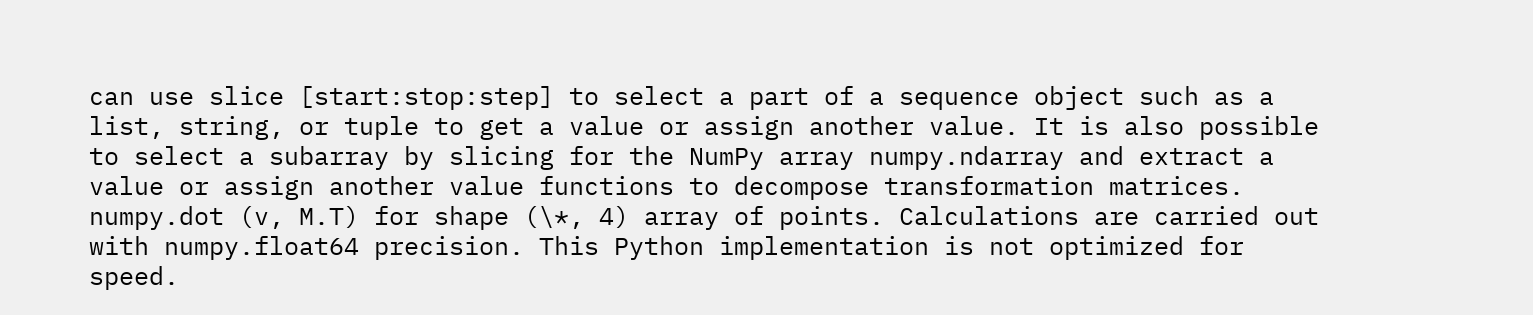can use slice [start:stop:step] to select a part of a sequence object such as a list, string, or tuple to get a value or assign another value. It is also possible to select a subarray by slicing for the NumPy array numpy.ndarray and extract a value or assign another value functions to decompose transformation matrices. numpy.dot (v, M.T) for shape (\*, 4) array of points. Calculations are carried out with numpy.float64 precision. This Python implementation is not optimized for speed.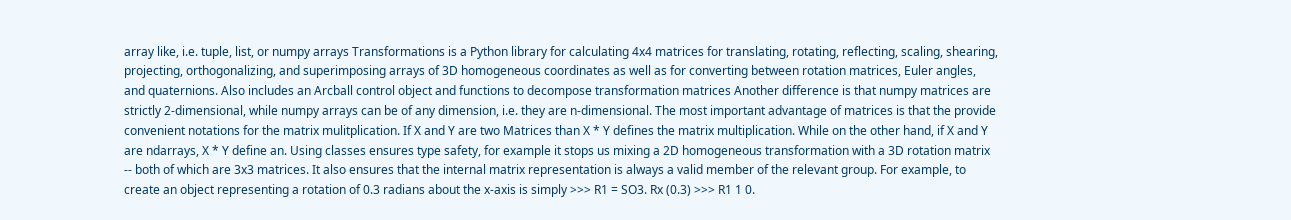array like, i.e. tuple, list, or numpy arrays Transformations is a Python library for calculating 4x4 matrices for translating, rotating, reflecting, scaling, shearing, projecting, orthogonalizing, and superimposing arrays of 3D homogeneous coordinates as well as for converting between rotation matrices, Euler angles, and quaternions. Also includes an Arcball control object and functions to decompose transformation matrices Another difference is that numpy matrices are strictly 2-dimensional, while numpy arrays can be of any dimension, i.e. they are n-dimensional. The most important advantage of matrices is that the provide convenient notations for the matrix mulitplication. If X and Y are two Matrices than X * Y defines the matrix multiplication. While on the other hand, if X and Y are ndarrays, X * Y define an. Using classes ensures type safety, for example it stops us mixing a 2D homogeneous transformation with a 3D rotation matrix -- both of which are 3x3 matrices. It also ensures that the internal matrix representation is always a valid member of the relevant group. For example, to create an object representing a rotation of 0.3 radians about the x-axis is simply >>> R1 = SO3. Rx (0.3) >>> R1 1 0.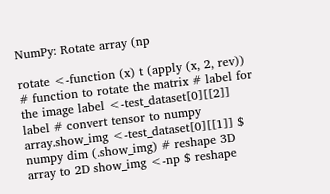NumPy: Rotate array (np

rotate <-function (x) t (apply (x, 2, rev)) # function to rotate the matrix # label for the image label <-test_dataset[0][[2]] label # convert tensor to numpy array.show_img <-test_dataset[0][[1]] $ numpy dim (.show_img) # reshape 3D array to 2D show_img <-np $ reshape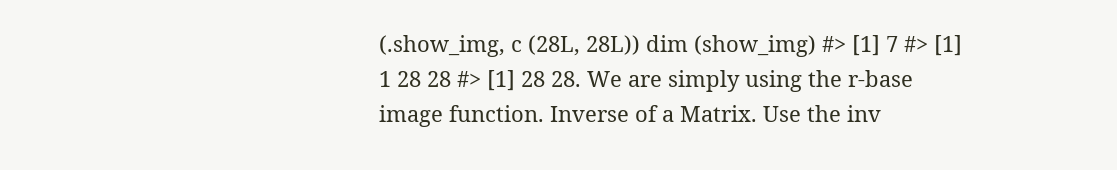(.show_img, c (28L, 28L)) dim (show_img) #> [1] 7 #> [1] 1 28 28 #> [1] 28 28. We are simply using the r-base image function. Inverse of a Matrix. Use the inv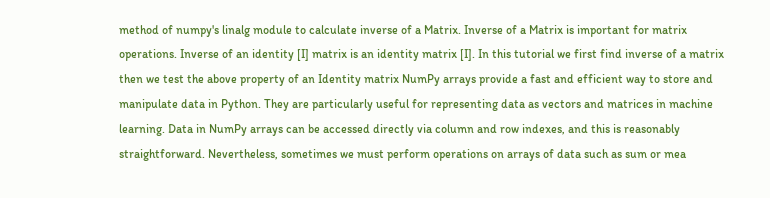method of numpy's linalg module to calculate inverse of a Matrix. Inverse of a Matrix is important for matrix operations. Inverse of an identity [I] matrix is an identity matrix [I]. In this tutorial we first find inverse of a matrix then we test the above property of an Identity matrix NumPy arrays provide a fast and efficient way to store and manipulate data in Python. They are particularly useful for representing data as vectors and matrices in machine learning. Data in NumPy arrays can be accessed directly via column and row indexes, and this is reasonably straightforward. Nevertheless, sometimes we must perform operations on arrays of data such as sum or mea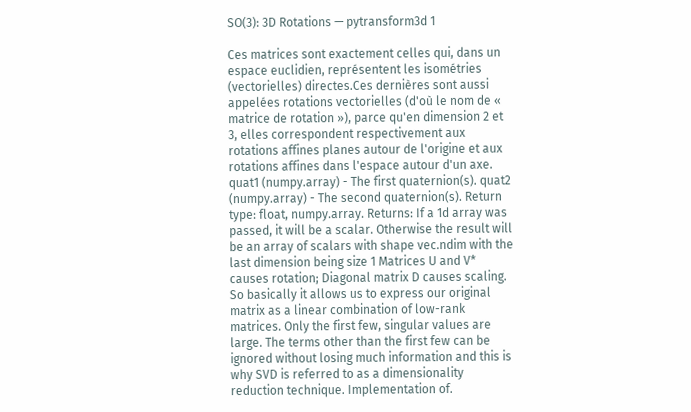SO(3): 3D Rotations — pytransform3d 1

Ces matrices sont exactement celles qui, dans un espace euclidien, représentent les isométries (vectorielles) directes.Ces dernières sont aussi appelées rotations vectorielles (d'où le nom de « matrice de rotation »), parce qu'en dimension 2 et 3, elles correspondent respectivement aux rotations affines planes autour de l'origine et aux rotations affines dans l'espace autour d'un axe. quat1 (numpy.array) - The first quaternion(s). quat2 (numpy.array) - The second quaternion(s). Return type: float, numpy.array. Returns: If a 1d array was passed, it will be a scalar. Otherwise the result will be an array of scalars with shape vec.ndim with the last dimension being size 1 Matrices U and V* causes rotation; Diagonal matrix D causes scaling. So basically it allows us to express our original matrix as a linear combination of low-rank matrices. Only the first few, singular values are large. The terms other than the first few can be ignored without losing much information and this is why SVD is referred to as a dimensionality reduction technique. Implementation of.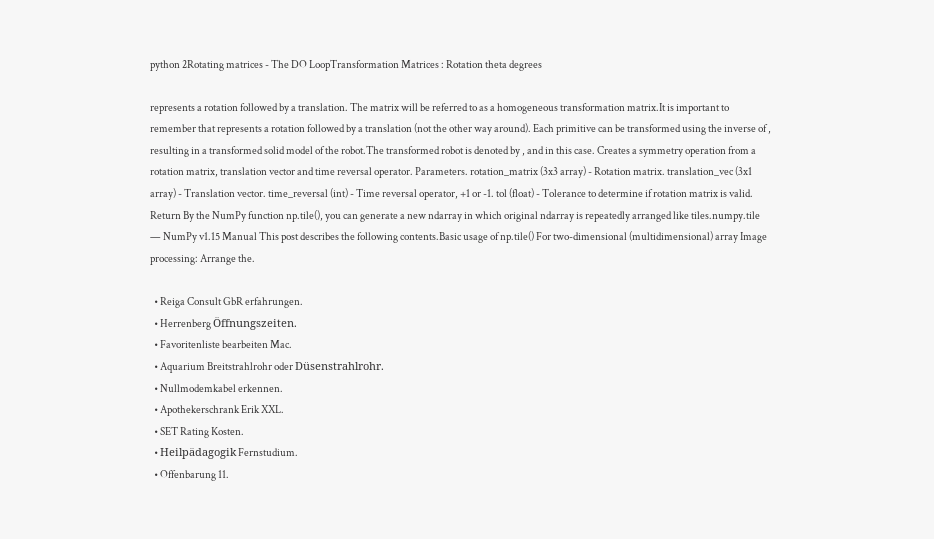python 2Rotating matrices - The DO LoopTransformation Matrices : Rotation theta degrees

represents a rotation followed by a translation. The matrix will be referred to as a homogeneous transformation matrix.It is important to remember that represents a rotation followed by a translation (not the other way around). Each primitive can be transformed using the inverse of , resulting in a transformed solid model of the robot.The transformed robot is denoted by , and in this case. Creates a symmetry operation from a rotation matrix, translation vector and time reversal operator. Parameters. rotation_matrix (3x3 array) - Rotation matrix. translation_vec (3x1 array) - Translation vector. time_reversal (int) - Time reversal operator, +1 or -1. tol (float) - Tolerance to determine if rotation matrix is valid. Return By the NumPy function np.tile(), you can generate a new ndarray in which original ndarray is repeatedly arranged like tiles.numpy.tile — NumPy v1.15 Manual This post describes the following contents.Basic usage of np.tile() For two-dimensional (multidimensional) array Image processing: Arrange the.

  • Reiga Consult GbR erfahrungen.
  • Herrenberg Öffnungszeiten.
  • Favoritenliste bearbeiten Mac.
  • Aquarium Breitstrahlrohr oder Düsenstrahlrohr.
  • Nullmodemkabel erkennen.
  • Apothekerschrank Erik XXL.
  • SET Rating Kosten.
  • Heilpädagogik Fernstudium.
  • Offenbarung 11.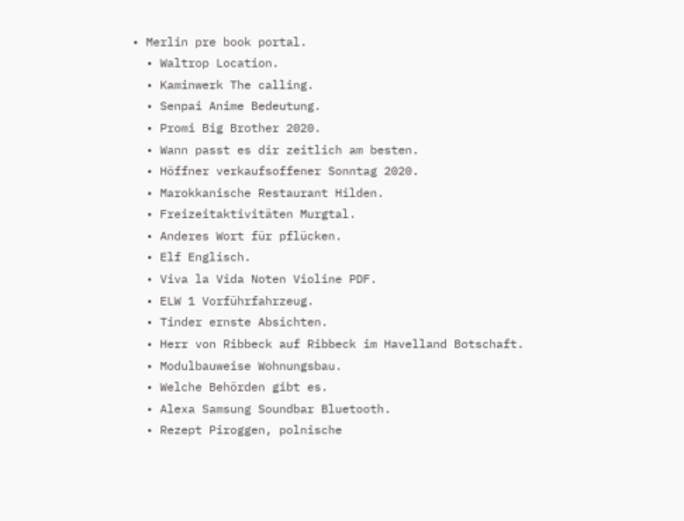• Merlin pre book portal.
  • Waltrop Location.
  • Kaminwerk The calling.
  • Senpai Anime Bedeutung.
  • Promi Big Brother 2020.
  • Wann passt es dir zeitlich am besten.
  • Höffner verkaufsoffener Sonntag 2020.
  • Marokkanische Restaurant Hilden.
  • Freizeitaktivitäten Murgtal.
  • Anderes Wort für pflücken.
  • Elf Englisch.
  • Viva la Vida Noten Violine PDF.
  • ELW 1 Vorführfahrzeug.
  • Tinder ernste Absichten.
  • Herr von Ribbeck auf Ribbeck im Havelland Botschaft.
  • Modulbauweise Wohnungsbau.
  • Welche Behörden gibt es.
  • Alexa Samsung Soundbar Bluetooth.
  • Rezept Piroggen, polnische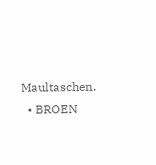Maultaschen.
  • BROEN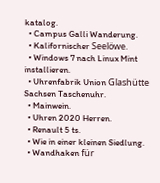katalog.
  • Campus Galli Wanderung.
  • Kalifornischer Seelöwe.
  • Windows 7 nach Linux Mint installieren.
  • Uhrenfabrik Union Glashütte Sachsen Taschenuhr.
  • Mainwein.
  • Uhren 2020 Herren.
  • Renault 5 ts.
  • Wie in einer kleinen Siedlung.
  • Wandhaken für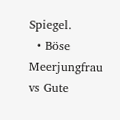Spiegel.
  • Böse Meerjungfrau vs Gute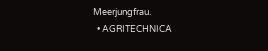Meerjungfrau.
  • AGRITECHNICA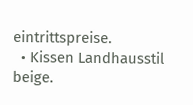eintrittspreise.
  • Kissen Landhausstil beige.